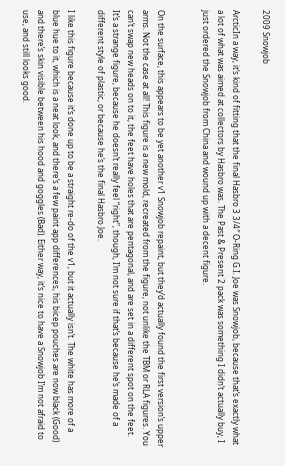2009 Snowjob

ArcticIn a way, it’s kind of fitting that the final Hasbro 3 3/4″ O-Ring G.I. Joe was Snowjob, because that’s exactly what a lot of what was aimed at collectors by Hasbro was. The Past & Present 2 pack was something I didn’t actually buy, I just ordered the Snowjob from China and wound up with a decent figure.


On the surface, this appears to be yet another v1 Snowjob repaint, but they’d actually found the first version’s upper arms. Not the case at all! This figure is a new mold, recreated from the figure, not unlike the TBM or RLA figures. You can’t swap new heads on to it, the feet have holes that are pentagonal, and are set in a different spot on the feet. It’s a strange figure, because he doesn’t really feel “right”, though, I’m not sure if that’s because he’s made of a different style of plastic, or because he’s the final Hasbro Joe.

I like this figure because it’s done up to be a straight re-do of the v1, but it actually isn’t. The white has more of a blue hue to it, which is a neat look, and there’s a few paint app differences, his bicep pouches are now black (Good) and there’s skin visible between his hood and goggles (Bad). Either way, it’s nice to have a Snowjob I’m not afraid to use, and still looks good.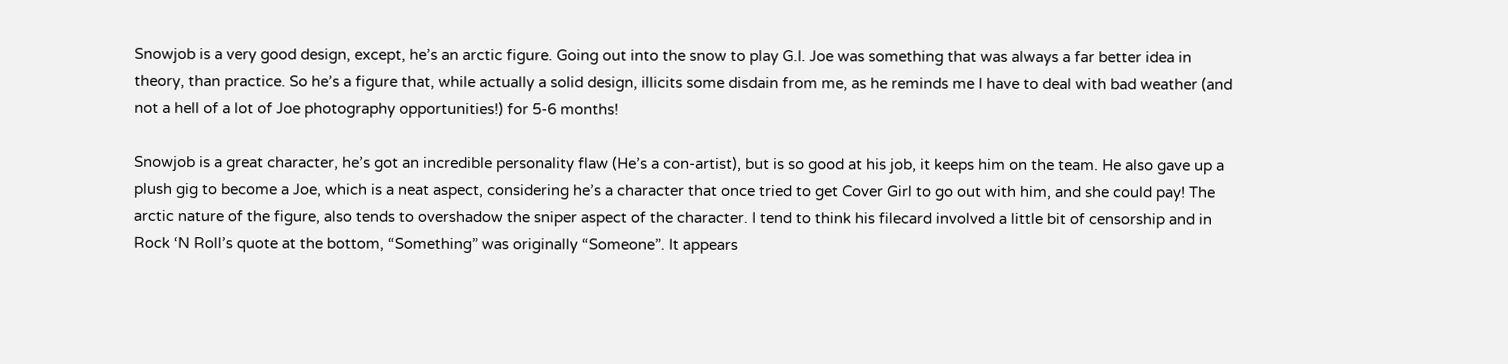Snowjob is a very good design, except, he’s an arctic figure. Going out into the snow to play G.I. Joe was something that was always a far better idea in theory, than practice. So he’s a figure that, while actually a solid design, illicits some disdain from me, as he reminds me I have to deal with bad weather (and not a hell of a lot of Joe photography opportunities!) for 5-6 months!

Snowjob is a great character, he’s got an incredible personality flaw (He’s a con-artist), but is so good at his job, it keeps him on the team. He also gave up a plush gig to become a Joe, which is a neat aspect, considering he’s a character that once tried to get Cover Girl to go out with him, and she could pay! The arctic nature of the figure, also tends to overshadow the sniper aspect of the character. I tend to think his filecard involved a little bit of censorship and in Rock ‘N Roll’s quote at the bottom, “Something” was originally “Someone”. It appears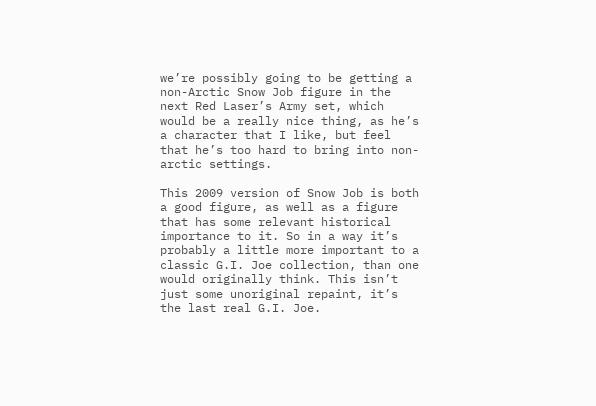we’re possibly going to be getting a non-Arctic Snow Job figure in the next Red Laser’s Army set, which would be a really nice thing, as he’s a character that I like, but feel that he’s too hard to bring into non-arctic settings.

This 2009 version of Snow Job is both a good figure, as well as a figure that has some relevant historical importance to it. So in a way it’s probably a little more important to a classic G.I. Joe collection, than one would originally think. This isn’t just some unoriginal repaint, it’s the last real G.I. Joe.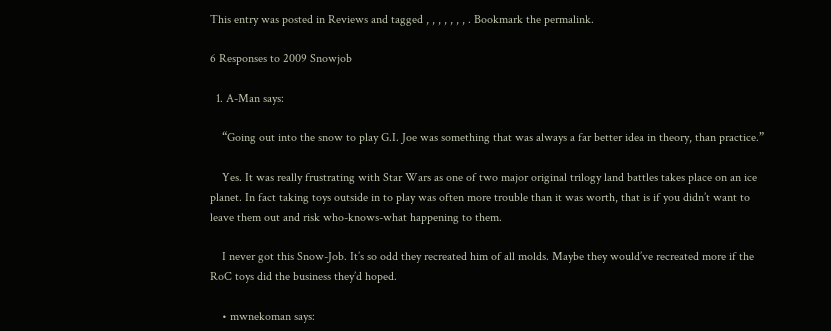This entry was posted in Reviews and tagged , , , , , , , . Bookmark the permalink.

6 Responses to 2009 Snowjob

  1. A-Man says:

    “Going out into the snow to play G.I. Joe was something that was always a far better idea in theory, than practice.”

    Yes. It was really frustrating with Star Wars as one of two major original trilogy land battles takes place on an ice planet. In fact taking toys outside in to play was often more trouble than it was worth, that is if you didn’t want to leave them out and risk who-knows-what happening to them.

    I never got this Snow-Job. It’s so odd they recreated him of all molds. Maybe they would’ve recreated more if the RoC toys did the business they’d hoped.

    • mwnekoman says: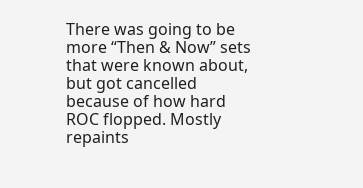There was going to be more “Then & Now” sets that were known about, but got cancelled because of how hard ROC flopped. Mostly repaints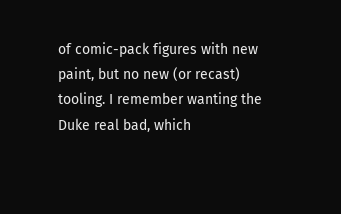of comic-pack figures with new paint, but no new (or recast) tooling. I remember wanting the Duke real bad, which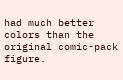had much better colors than the original comic-pack figure.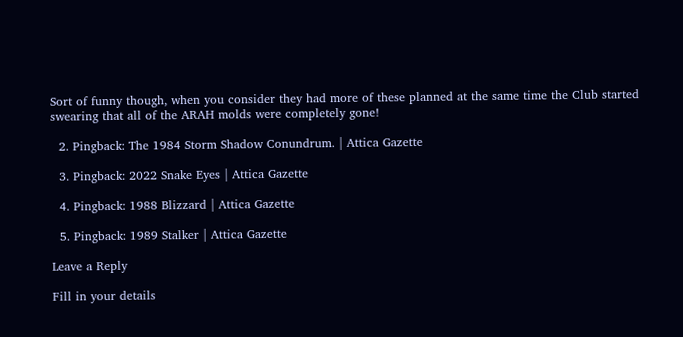Sort of funny though, when you consider they had more of these planned at the same time the Club started swearing that all of the ARAH molds were completely gone!

  2. Pingback: The 1984 Storm Shadow Conundrum. | Attica Gazette

  3. Pingback: 2022 Snake Eyes | Attica Gazette

  4. Pingback: 1988 Blizzard | Attica Gazette

  5. Pingback: 1989 Stalker | Attica Gazette

Leave a Reply

Fill in your details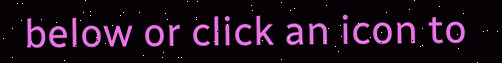below or click an icon to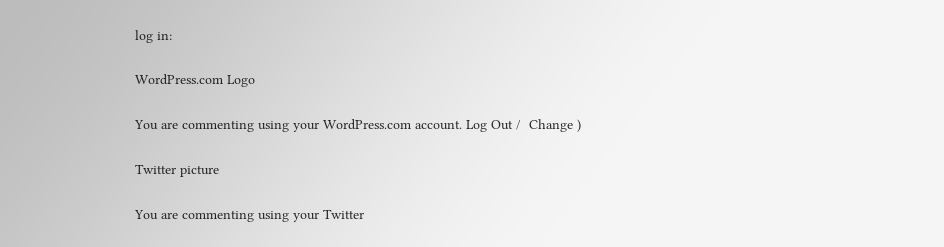log in:

WordPress.com Logo

You are commenting using your WordPress.com account. Log Out /  Change )

Twitter picture

You are commenting using your Twitter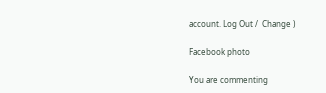account. Log Out /  Change )

Facebook photo

You are commenting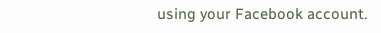using your Facebook account.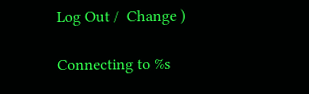Log Out /  Change )

Connecting to %s